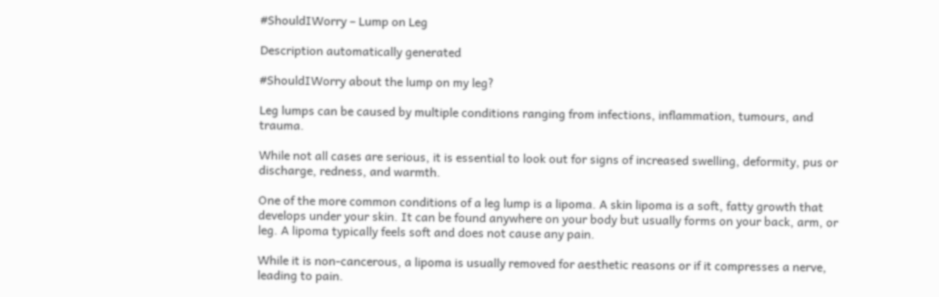#ShouldIWorry – Lump on Leg

Description automatically generated

#ShouldIWorry about the lump on my leg?

Leg lumps can be caused by multiple conditions ranging from infections, inflammation, tumours, and trauma.

While not all cases are serious, it is essential to look out for signs of increased swelling, deformity, pus or discharge, redness, and warmth.

One of the more common conditions of a leg lump is a lipoma. A skin lipoma is a soft, fatty growth that develops under your skin. It can be found anywhere on your body but usually forms on your back, arm, or leg. A lipoma typically feels soft and does not cause any pain.

While it is non-cancerous, a lipoma is usually removed for aesthetic reasons or if it compresses a nerve, leading to pain.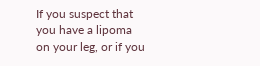If you suspect that you have a lipoma on your leg, or if you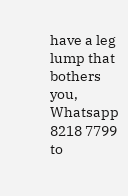have a leg lump that bothers you, Whatsapp 8218 7799 to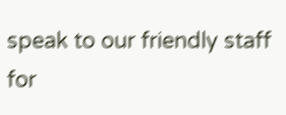speak to our friendly staff for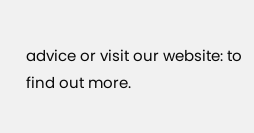advice or visit our website: to find out more.